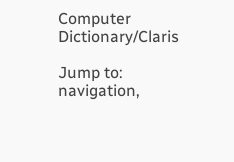Computer Dictionary/Claris

Jump to: navigation,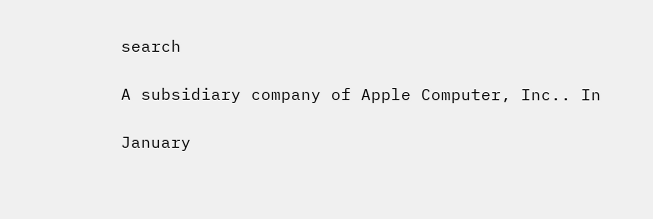search

A subsidiary company of Apple Computer, Inc.. In

January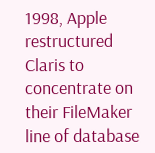1998, Apple restructured Claris to concentrate on their FileMaker line of database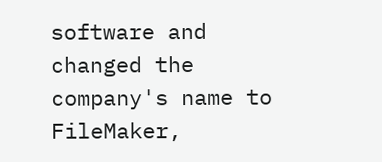software and changed the company's name to FileMaker,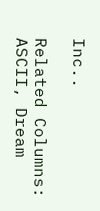Inc..

Related Columns: ASCII, Dream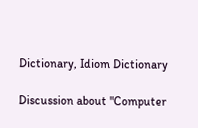Dictionary, Idiom Dictionary

Discussion about "Computer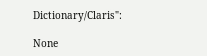Dictionary/Claris":

None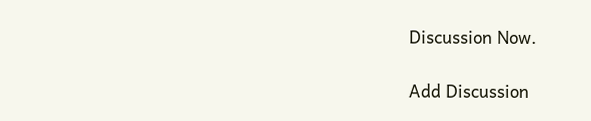Discussion Now.

Add Discussion